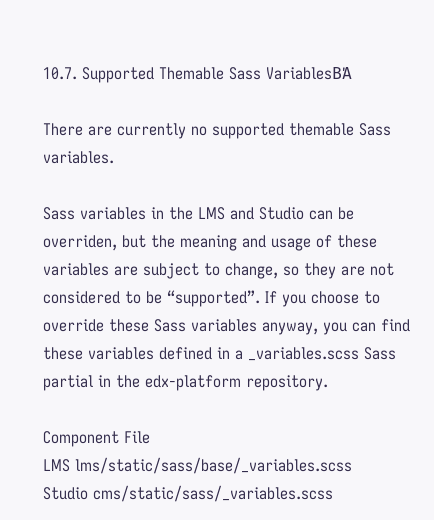10.7. Supported Themable Sass VariablesΒΆ

There are currently no supported themable Sass variables.

Sass variables in the LMS and Studio can be overriden, but the meaning and usage of these variables are subject to change, so they are not considered to be “supported”. If you choose to override these Sass variables anyway, you can find these variables defined in a _variables.scss Sass partial in the edx-platform repository.

Component File
LMS lms/static/sass/base/_variables.scss
Studio cms/static/sass/_variables.scss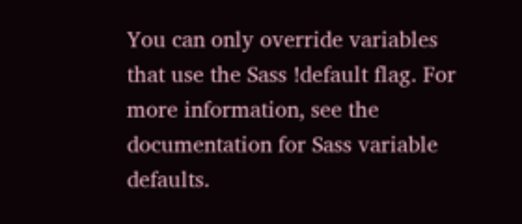You can only override variables that use the Sass !default flag. For more information, see the documentation for Sass variable defaults.